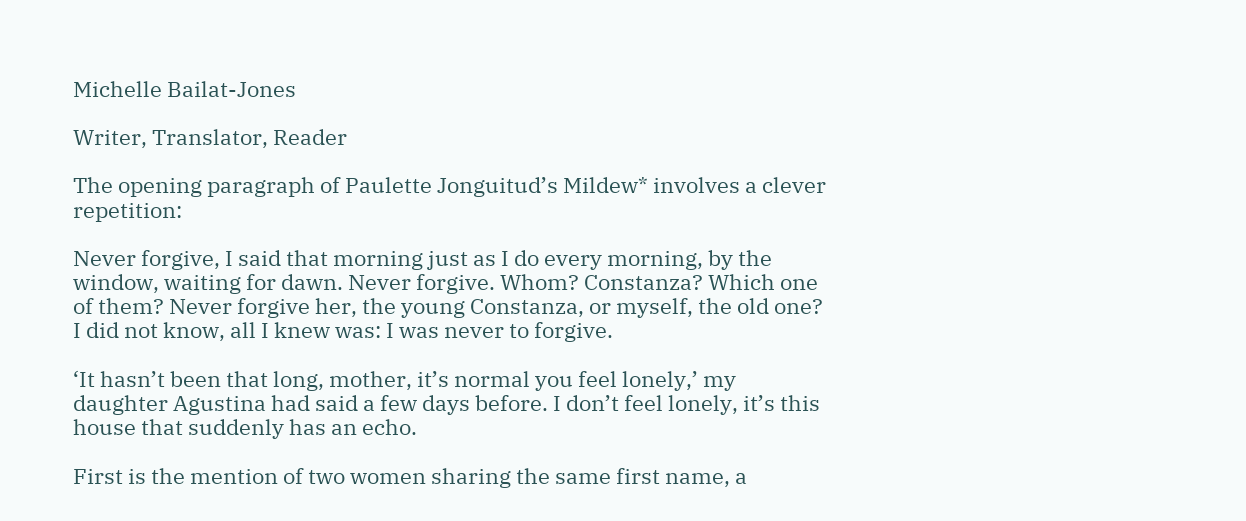Michelle Bailat-Jones

Writer, Translator, Reader

The opening paragraph of Paulette Jonguitud’s Mildew* involves a clever repetition:

Never forgive, I said that morning just as I do every morning, by the window, waiting for dawn. Never forgive. Whom? Constanza? Which one of them? Never forgive her, the young Constanza, or myself, the old one? I did not know, all I knew was: I was never to forgive.

‘It hasn’t been that long, mother, it’s normal you feel lonely,’ my daughter Agustina had said a few days before. I don’t feel lonely, it’s this house that suddenly has an echo.

First is the mention of two women sharing the same first name, a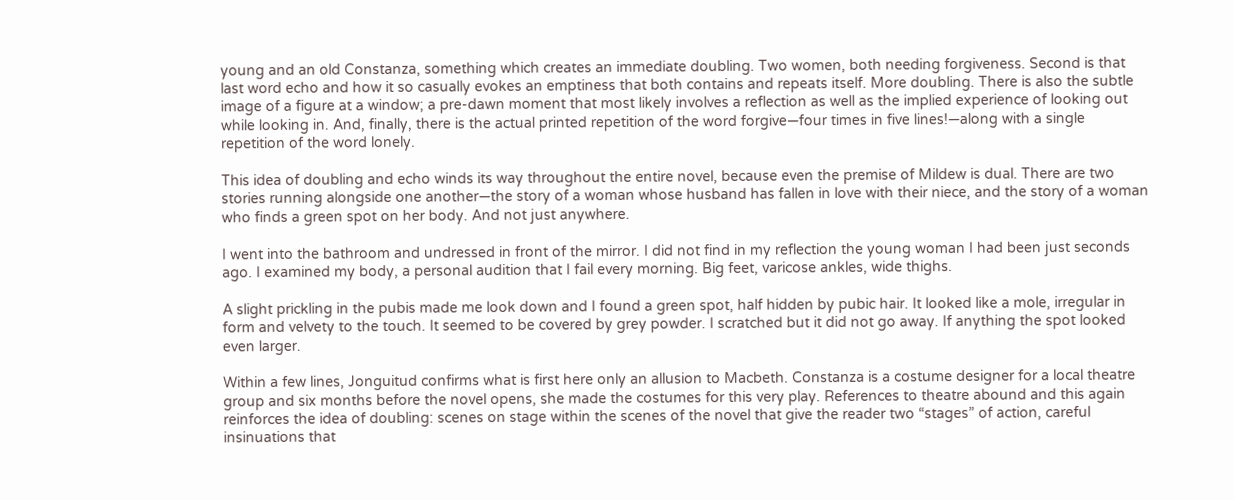young and an old Constanza, something which creates an immediate doubling. Two women, both needing forgiveness. Second is that last word echo and how it so casually evokes an emptiness that both contains and repeats itself. More doubling. There is also the subtle image of a figure at a window; a pre-dawn moment that most likely involves a reflection as well as the implied experience of looking out while looking in. And, finally, there is the actual printed repetition of the word forgive—four times in five lines!—along with a single repetition of the word lonely.

This idea of doubling and echo winds its way throughout the entire novel, because even the premise of Mildew is dual. There are two stories running alongside one another—the story of a woman whose husband has fallen in love with their niece, and the story of a woman who finds a green spot on her body. And not just anywhere.

I went into the bathroom and undressed in front of the mirror. I did not find in my reflection the young woman I had been just seconds ago. I examined my body, a personal audition that I fail every morning. Big feet, varicose ankles, wide thighs.

A slight prickling in the pubis made me look down and I found a green spot, half hidden by pubic hair. It looked like a mole, irregular in form and velvety to the touch. It seemed to be covered by grey powder. I scratched but it did not go away. If anything the spot looked even larger.

Within a few lines, Jonguitud confirms what is first here only an allusion to Macbeth. Constanza is a costume designer for a local theatre group and six months before the novel opens, she made the costumes for this very play. References to theatre abound and this again reinforces the idea of doubling: scenes on stage within the scenes of the novel that give the reader two “stages” of action, careful insinuations that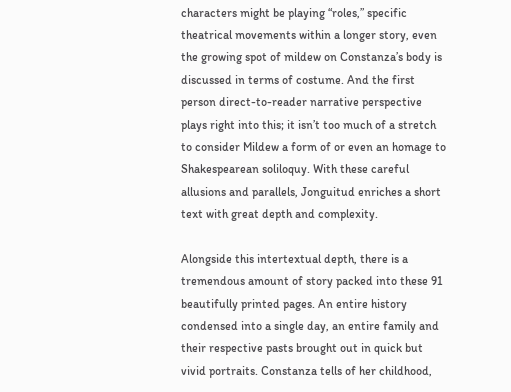characters might be playing “roles,” specific theatrical movements within a longer story, even the growing spot of mildew on Constanza’s body is discussed in terms of costume. And the first person direct-to-reader narrative perspective plays right into this; it isn’t too much of a stretch to consider Mildew a form of or even an homage to Shakespearean soliloquy. With these careful allusions and parallels, Jonguitud enriches a short text with great depth and complexity.

Alongside this intertextual depth, there is a tremendous amount of story packed into these 91 beautifully printed pages. An entire history condensed into a single day, an entire family and their respective pasts brought out in quick but vivid portraits. Constanza tells of her childhood,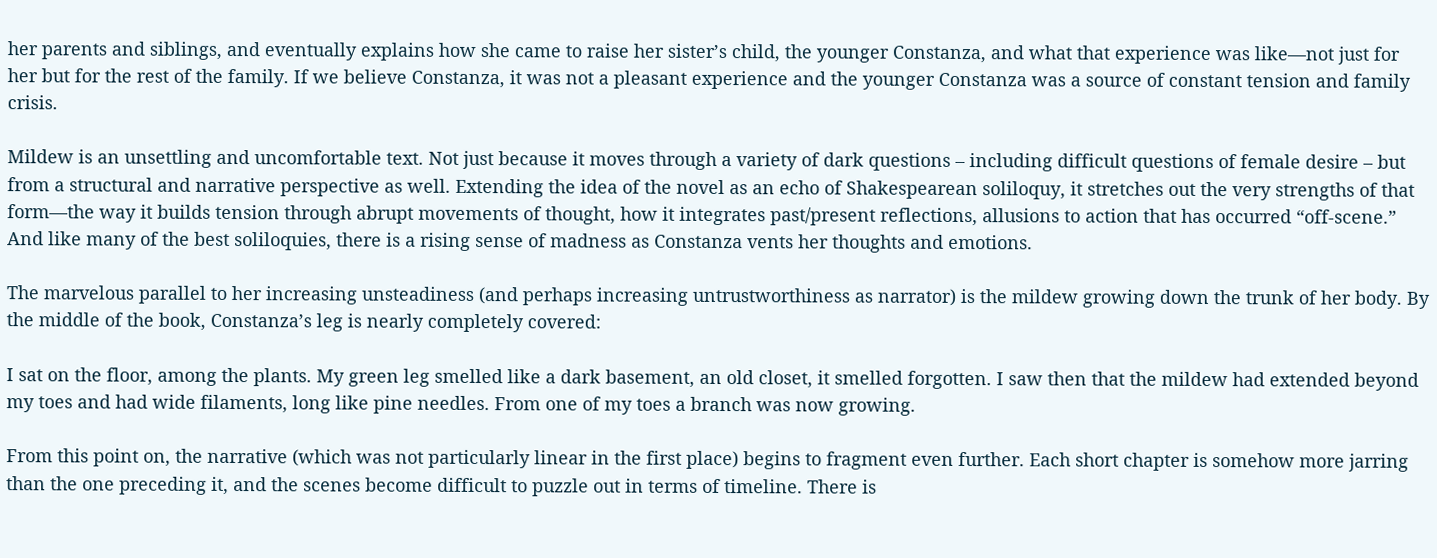her parents and siblings, and eventually explains how she came to raise her sister’s child, the younger Constanza, and what that experience was like—not just for her but for the rest of the family. If we believe Constanza, it was not a pleasant experience and the younger Constanza was a source of constant tension and family crisis.

Mildew is an unsettling and uncomfortable text. Not just because it moves through a variety of dark questions – including difficult questions of female desire – but from a structural and narrative perspective as well. Extending the idea of the novel as an echo of Shakespearean soliloquy, it stretches out the very strengths of that form—the way it builds tension through abrupt movements of thought, how it integrates past/present reflections, allusions to action that has occurred “off-scene.” And like many of the best soliloquies, there is a rising sense of madness as Constanza vents her thoughts and emotions.

The marvelous parallel to her increasing unsteadiness (and perhaps increasing untrustworthiness as narrator) is the mildew growing down the trunk of her body. By the middle of the book, Constanza’s leg is nearly completely covered:

I sat on the floor, among the plants. My green leg smelled like a dark basement, an old closet, it smelled forgotten. I saw then that the mildew had extended beyond my toes and had wide filaments, long like pine needles. From one of my toes a branch was now growing.

From this point on, the narrative (which was not particularly linear in the first place) begins to fragment even further. Each short chapter is somehow more jarring than the one preceding it, and the scenes become difficult to puzzle out in terms of timeline. There is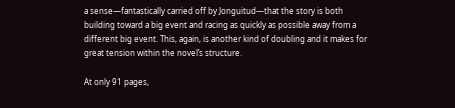a sense—fantastically carried off by Jonguitud—that the story is both building toward a big event and racing as quickly as possible away from a different big event. This, again, is another kind of doubling and it makes for great tension within the novel’s structure.

At only 91 pages,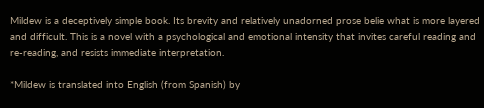Mildew is a deceptively simple book. Its brevity and relatively unadorned prose belie what is more layered and difficult. This is a novel with a psychological and emotional intensity that invites careful reading and re-reading, and resists immediate interpretation.

*Mildew is translated into English (from Spanish) by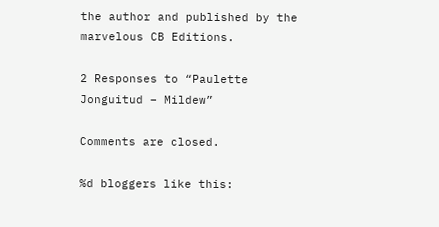the author and published by the marvelous CB Editions.

2 Responses to “Paulette Jonguitud – Mildew”

Comments are closed.

%d bloggers like this: